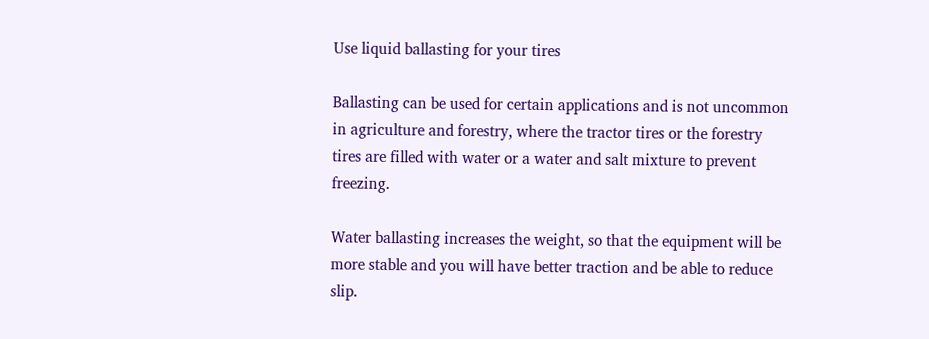Use liquid ballasting for your tires

Ballasting can be used for certain applications and is not uncommon in agriculture and forestry, where the tractor tires or the forestry tires are filled with water or a water and salt mixture to prevent freezing.

Water ballasting increases the weight, so that the equipment will be more stable and you will have better traction and be able to reduce slip.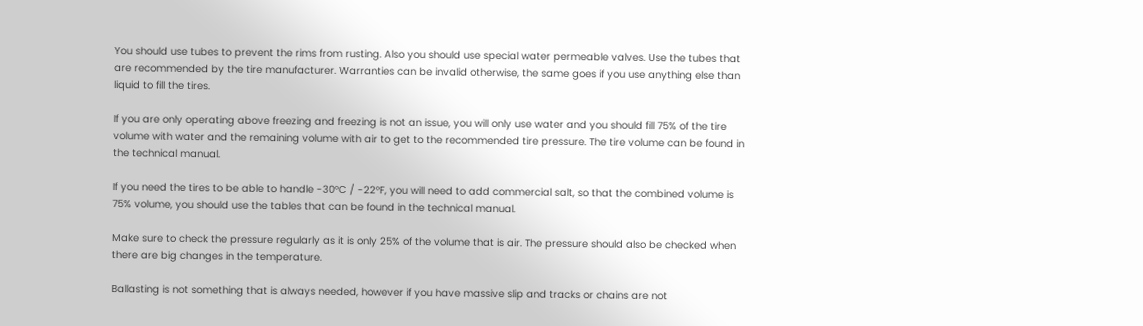You should use tubes to prevent the rims from rusting. Also you should use special water permeable valves. Use the tubes that are recommended by the tire manufacturer. Warranties can be invalid otherwise, the same goes if you use anything else than liquid to fill the tires.

If you are only operating above freezing and freezing is not an issue, you will only use water and you should fill 75% of the tire volume with water and the remaining volume with air to get to the recommended tire pressure. The tire volume can be found in the technical manual.

If you need the tires to be able to handle -30°C / -22°F, you will need to add commercial salt, so that the combined volume is 75% volume, you should use the tables that can be found in the technical manual.

Make sure to check the pressure regularly as it is only 25% of the volume that is air. The pressure should also be checked when there are big changes in the temperature.

Ballasting is not something that is always needed, however if you have massive slip and tracks or chains are not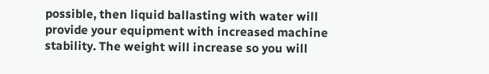possible, then liquid ballasting with water will provide your equipment with increased machine stability. The weight will increase so you will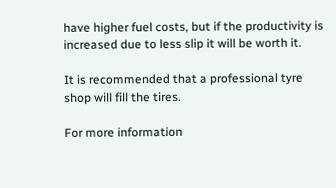have higher fuel costs, but if the productivity is increased due to less slip it will be worth it.

It is recommended that a professional tyre shop will fill the tires.

For more information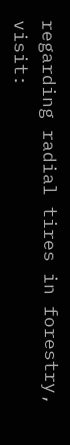regarding radial tires in forestry, visit: